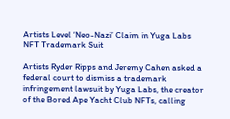Artists Level ‘Neo-Nazi’ Claim in Yuga Labs NFT Trademark Suit

Artists Ryder Ripps and Jeremy Cahen asked a federal court to dismiss a trademark infringement lawsuit by Yuga Labs, the creator of the Bored Ape Yacht Club NFTs, calling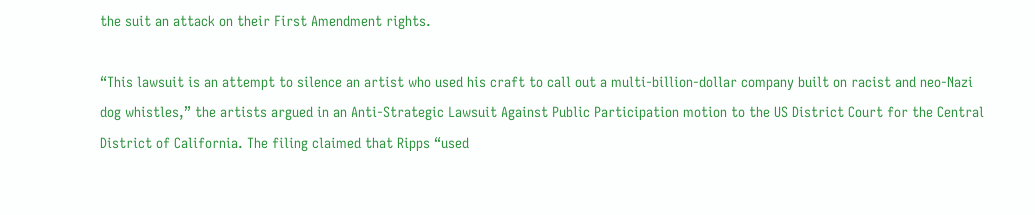the suit an attack on their First Amendment rights.

“This lawsuit is an attempt to silence an artist who used his craft to call out a multi-billion-dollar company built on racist and neo-Nazi dog whistles,” the artists argued in an Anti-Strategic Lawsuit Against Public Participation motion to the US District Court for the Central District of California. The filing claimed that Ripps “used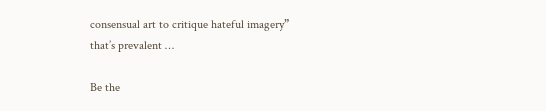consensual art to critique hateful imagery” that’s prevalent …

Be the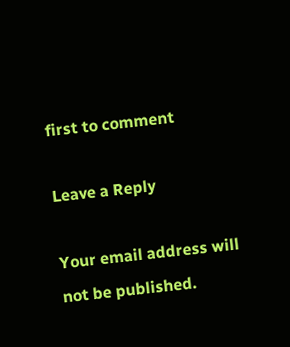first to comment

Leave a Reply

Your email address will not be published.